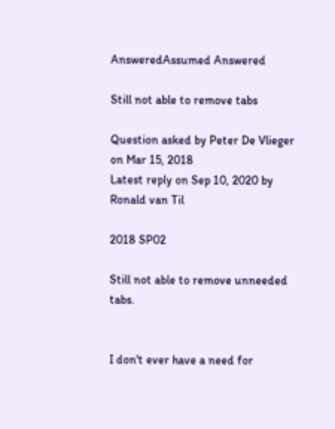AnsweredAssumed Answered

Still not able to remove tabs

Question asked by Peter De Vlieger on Mar 15, 2018
Latest reply on Sep 10, 2020 by Ronald van Til

2018 SP02

Still not able to remove unneeded tabs.


I don't ever have a need for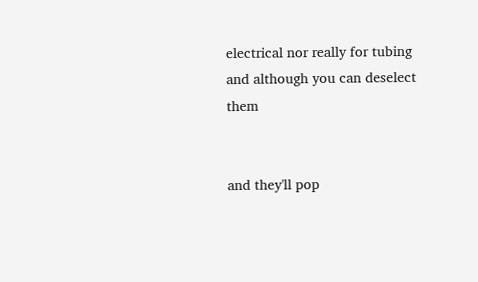electrical nor really for tubing and although you can deselect them


and they'll pop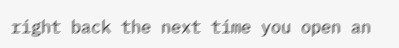right back the next time you open an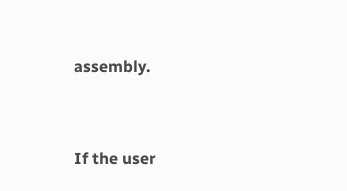assembly.


If the user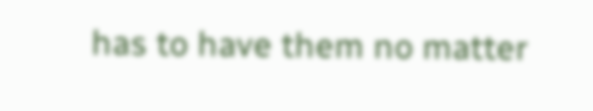has to have them no matter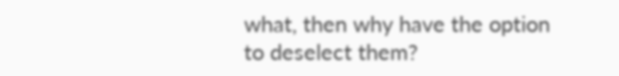what, then why have the option to deselect them?